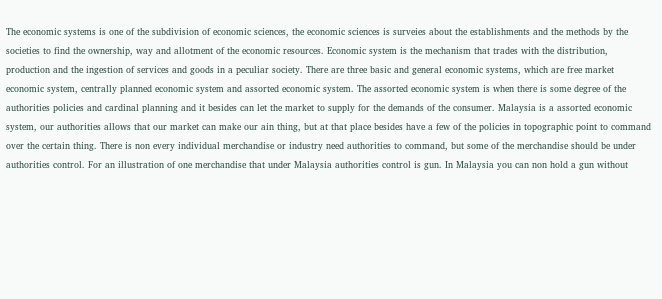The economic systems is one of the subdivision of economic sciences, the economic sciences is surveies about the establishments and the methods by the societies to find the ownership, way and allotment of the economic resources. Economic system is the mechanism that trades with the distribution, production and the ingestion of services and goods in a peculiar society. There are three basic and general economic systems, which are free market economic system, centrally planned economic system and assorted economic system. The assorted economic system is when there is some degree of the authorities policies and cardinal planning and it besides can let the market to supply for the demands of the consumer. Malaysia is a assorted economic system, our authorities allows that our market can make our ain thing, but at that place besides have a few of the policies in topographic point to command over the certain thing. There is non every individual merchandise or industry need authorities to command, but some of the merchandise should be under authorities control. For an illustration of one merchandise that under Malaysia authorities control is gun. In Malaysia you can non hold a gun without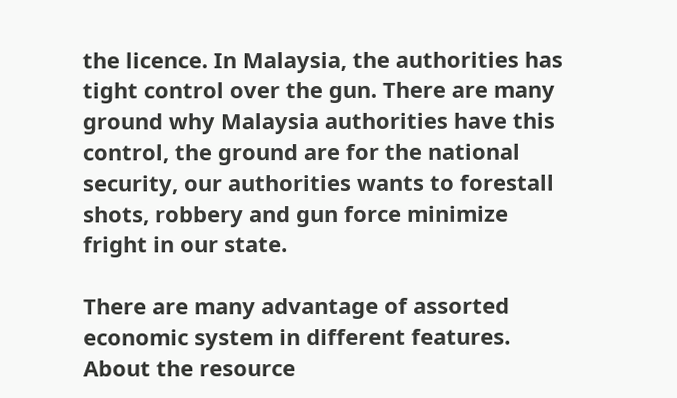the licence. In Malaysia, the authorities has tight control over the gun. There are many ground why Malaysia authorities have this control, the ground are for the national security, our authorities wants to forestall shots, robbery and gun force minimize fright in our state.

There are many advantage of assorted economic system in different features. About the resource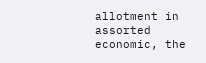allotment in assorted economic, the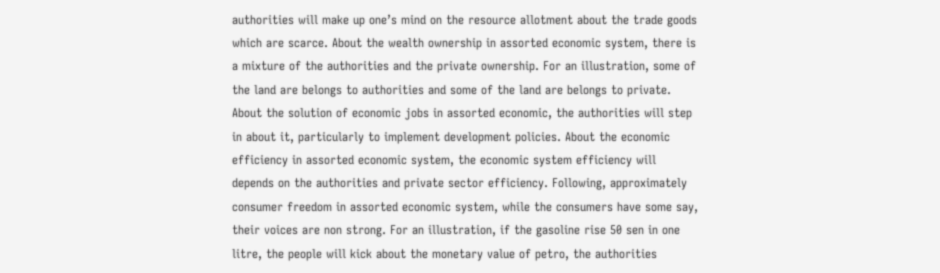authorities will make up one’s mind on the resource allotment about the trade goods which are scarce. About the wealth ownership in assorted economic system, there is a mixture of the authorities and the private ownership. For an illustration, some of the land are belongs to authorities and some of the land are belongs to private. About the solution of economic jobs in assorted economic, the authorities will step in about it, particularly to implement development policies. About the economic efficiency in assorted economic system, the economic system efficiency will depends on the authorities and private sector efficiency. Following, approximately consumer freedom in assorted economic system, while the consumers have some say, their voices are non strong. For an illustration, if the gasoline rise 50 sen in one litre, the people will kick about the monetary value of petro, the authorities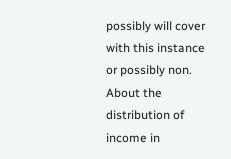possibly will cover with this instance or possibly non. About the distribution of income in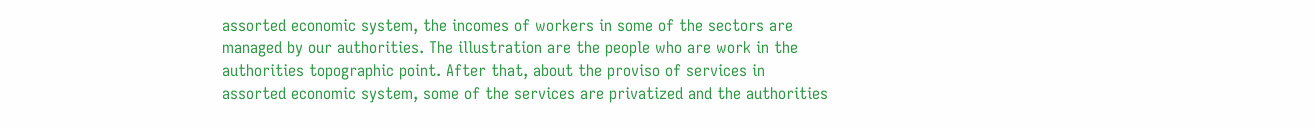assorted economic system, the incomes of workers in some of the sectors are managed by our authorities. The illustration are the people who are work in the authorities topographic point. After that, about the proviso of services in assorted economic system, some of the services are privatized and the authorities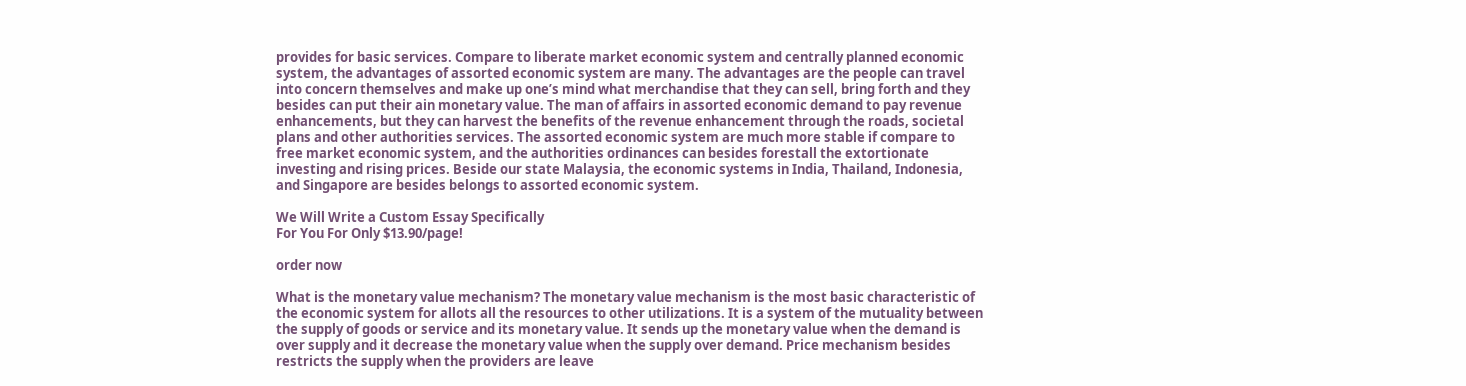provides for basic services. Compare to liberate market economic system and centrally planned economic system, the advantages of assorted economic system are many. The advantages are the people can travel into concern themselves and make up one’s mind what merchandise that they can sell, bring forth and they besides can put their ain monetary value. The man of affairs in assorted economic demand to pay revenue enhancements, but they can harvest the benefits of the revenue enhancement through the roads, societal plans and other authorities services. The assorted economic system are much more stable if compare to free market economic system, and the authorities ordinances can besides forestall the extortionate investing and rising prices. Beside our state Malaysia, the economic systems in India, Thailand, Indonesia, and Singapore are besides belongs to assorted economic system.

We Will Write a Custom Essay Specifically
For You For Only $13.90/page!

order now

What is the monetary value mechanism? The monetary value mechanism is the most basic characteristic of the economic system for allots all the resources to other utilizations. It is a system of the mutuality between the supply of goods or service and its monetary value. It sends up the monetary value when the demand is over supply and it decrease the monetary value when the supply over demand. Price mechanism besides restricts the supply when the providers are leave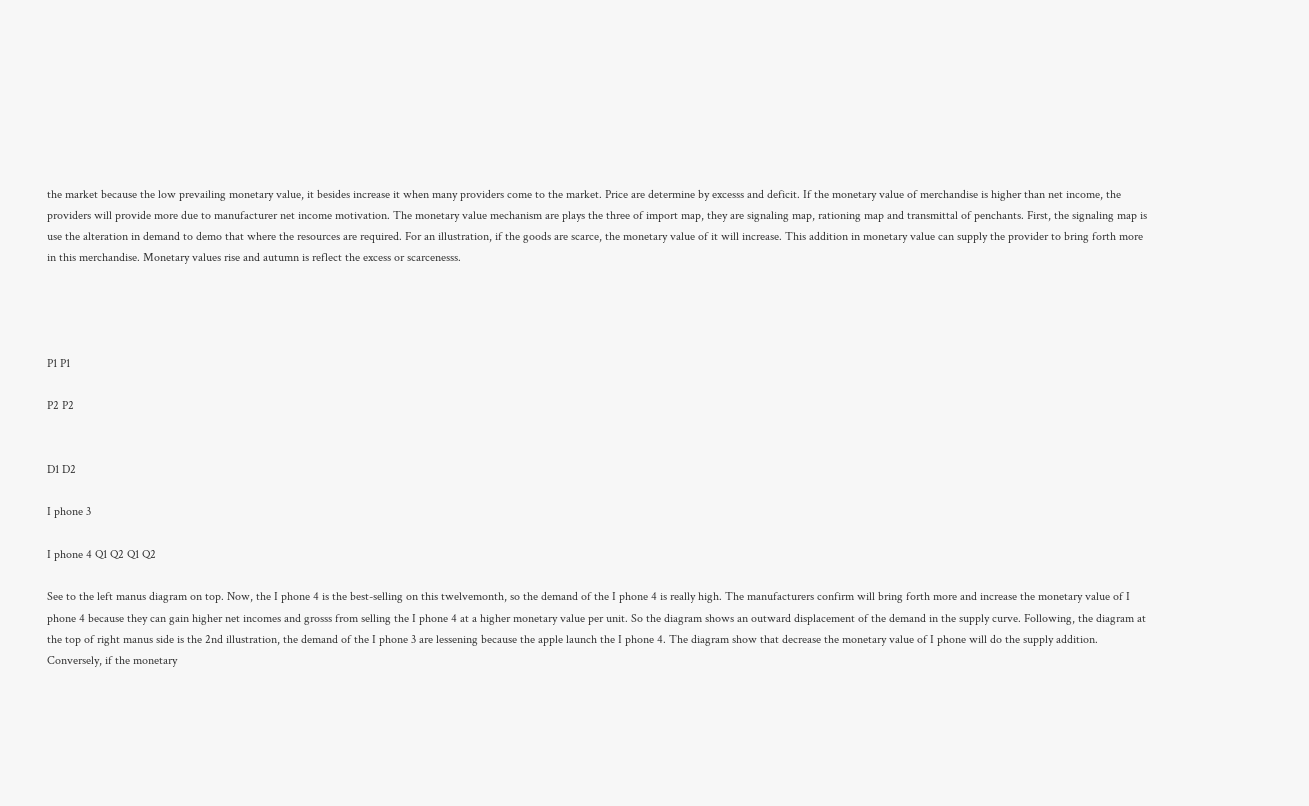the market because the low prevailing monetary value, it besides increase it when many providers come to the market. Price are determine by excesss and deficit. If the monetary value of merchandise is higher than net income, the providers will provide more due to manufacturer net income motivation. The monetary value mechanism are plays the three of import map, they are signaling map, rationing map and transmittal of penchants. First, the signaling map is use the alteration in demand to demo that where the resources are required. For an illustration, if the goods are scarce, the monetary value of it will increase. This addition in monetary value can supply the provider to bring forth more in this merchandise. Monetary values rise and autumn is reflect the excess or scarcenesss.




P1 P1

P2 P2


D1 D2

I phone 3

I phone 4 Q1 Q2 Q1 Q2

See to the left manus diagram on top. Now, the I phone 4 is the best-selling on this twelvemonth, so the demand of the I phone 4 is really high. The manufacturers confirm will bring forth more and increase the monetary value of I phone 4 because they can gain higher net incomes and grosss from selling the I phone 4 at a higher monetary value per unit. So the diagram shows an outward displacement of the demand in the supply curve. Following, the diagram at the top of right manus side is the 2nd illustration, the demand of the I phone 3 are lessening because the apple launch the I phone 4. The diagram show that decrease the monetary value of I phone will do the supply addition. Conversely, if the monetary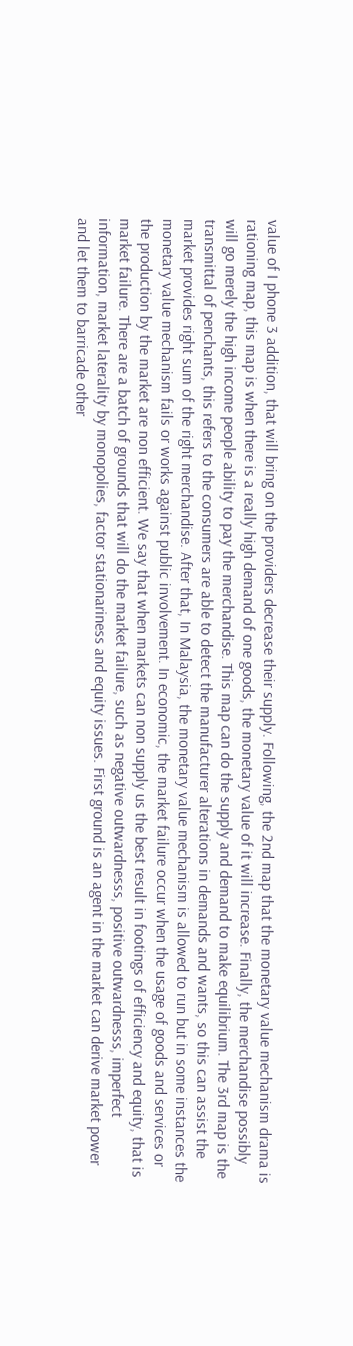value of I phone 3 addition, that will bring on the providers decrease their supply. Following, the 2nd map that the monetary value mechanism drama is rationing map, this map is when there is a really high demand of one goods, the monetary value of it will increase. Finally, the merchandise possibly will go merely the high income people ability to pay the merchandise. This map can do the supply and demand to make equilibrium. The 3rd map is the transmittal of penchants, this refers to the consumers are able to detect the manufacturer alterations in demands and wants, so this can assist the market provides right sum of the right merchandise. After that, In Malaysia, the monetary value mechanism is allowed to run but in some instances the monetary value mechanism fails or works against public involvement. In economic, the market failure occur when the usage of goods and services or the production by the market are non efficient. We say that when markets can non supply us the best result in footings of efficiency and equity, that is market failure. There are a batch of grounds that will do the market failure, such as negative outwardnesss, positive outwardnesss, imperfect information, market laterality by monopolies, factor stationariness and equity issues. First ground is an agent in the market can derive market power and let them to barricade other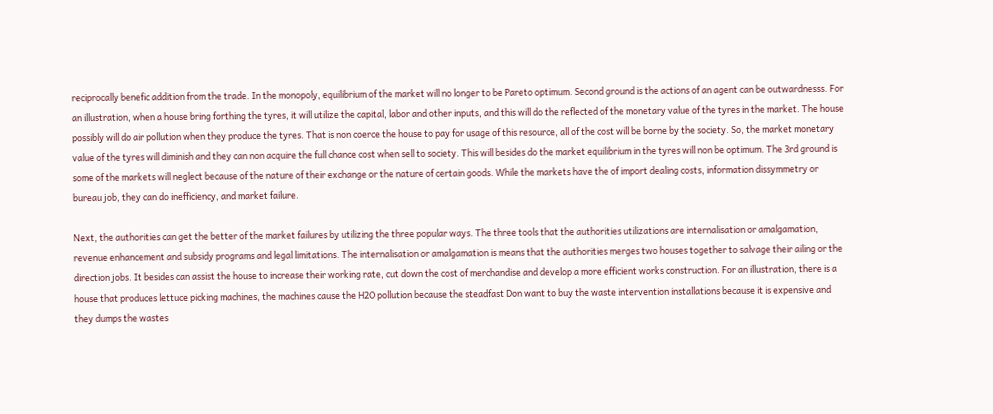reciprocally benefic addition from the trade. In the monopoly, equilibrium of the market will no longer to be Pareto optimum. Second ground is the actions of an agent can be outwardnesss. For an illustration, when a house bring forthing the tyres, it will utilize the capital, labor and other inputs, and this will do the reflected of the monetary value of the tyres in the market. The house possibly will do air pollution when they produce the tyres. That is non coerce the house to pay for usage of this resource, all of the cost will be borne by the society. So, the market monetary value of the tyres will diminish and they can non acquire the full chance cost when sell to society. This will besides do the market equilibrium in the tyres will non be optimum. The 3rd ground is some of the markets will neglect because of the nature of their exchange or the nature of certain goods. While the markets have the of import dealing costs, information dissymmetry or bureau job, they can do inefficiency, and market failure.

Next, the authorities can get the better of the market failures by utilizing the three popular ways. The three tools that the authorities utilizations are internalisation or amalgamation, revenue enhancement and subsidy programs and legal limitations. The internalisation or amalgamation is means that the authorities merges two houses together to salvage their ailing or the direction jobs. It besides can assist the house to increase their working rate, cut down the cost of merchandise and develop a more efficient works construction. For an illustration, there is a house that produces lettuce picking machines, the machines cause the H2O pollution because the steadfast Don want to buy the waste intervention installations because it is expensive and they dumps the wastes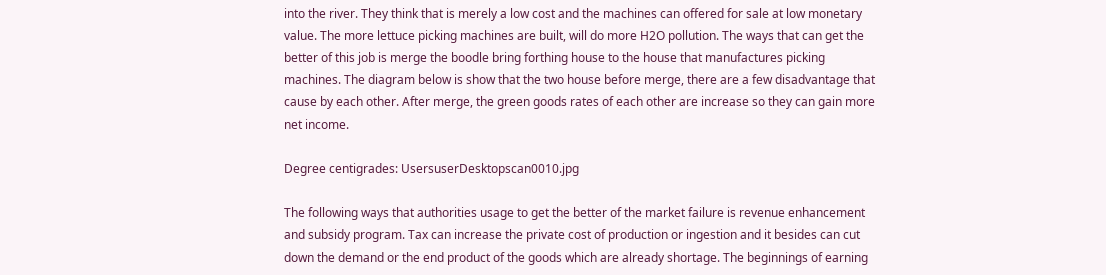into the river. They think that is merely a low cost and the machines can offered for sale at low monetary value. The more lettuce picking machines are built, will do more H2O pollution. The ways that can get the better of this job is merge the boodle bring forthing house to the house that manufactures picking machines. The diagram below is show that the two house before merge, there are a few disadvantage that cause by each other. After merge, the green goods rates of each other are increase so they can gain more net income.

Degree centigrades: UsersuserDesktopscan0010.jpg

The following ways that authorities usage to get the better of the market failure is revenue enhancement and subsidy program. Tax can increase the private cost of production or ingestion and it besides can cut down the demand or the end product of the goods which are already shortage. The beginnings of earning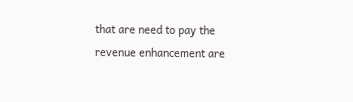that are need to pay the revenue enhancement are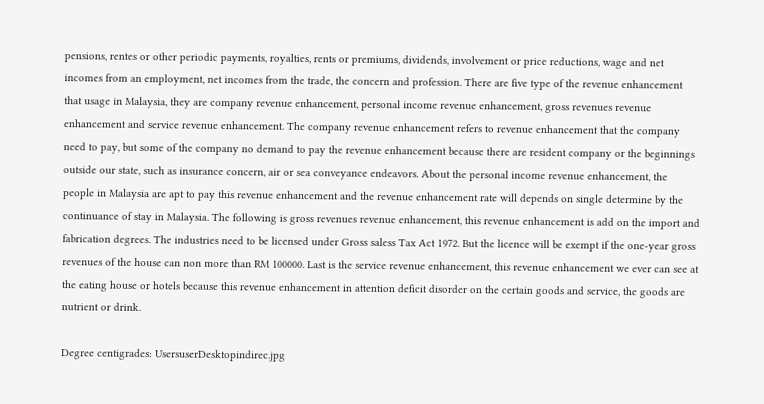pensions, rentes or other periodic payments, royalties, rents or premiums, dividends, involvement or price reductions, wage and net incomes from an employment, net incomes from the trade, the concern and profession. There are five type of the revenue enhancement that usage in Malaysia, they are company revenue enhancement, personal income revenue enhancement, gross revenues revenue enhancement and service revenue enhancement. The company revenue enhancement refers to revenue enhancement that the company need to pay, but some of the company no demand to pay the revenue enhancement because there are resident company or the beginnings outside our state, such as insurance concern, air or sea conveyance endeavors. About the personal income revenue enhancement, the people in Malaysia are apt to pay this revenue enhancement and the revenue enhancement rate will depends on single determine by the continuance of stay in Malaysia. The following is gross revenues revenue enhancement, this revenue enhancement is add on the import and fabrication degrees. The industries need to be licensed under Gross saless Tax Act 1972. But the licence will be exempt if the one-year gross revenues of the house can non more than RM 100000. Last is the service revenue enhancement, this revenue enhancement we ever can see at the eating house or hotels because this revenue enhancement in attention deficit disorder on the certain goods and service, the goods are nutrient or drink.

Degree centigrades: UsersuserDesktopindirec.jpg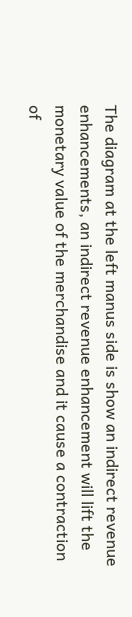The diagram at the left manus side is show an indirect revenue enhancements, an indirect revenue enhancement will lift the monetary value of the merchandise and it cause a contraction of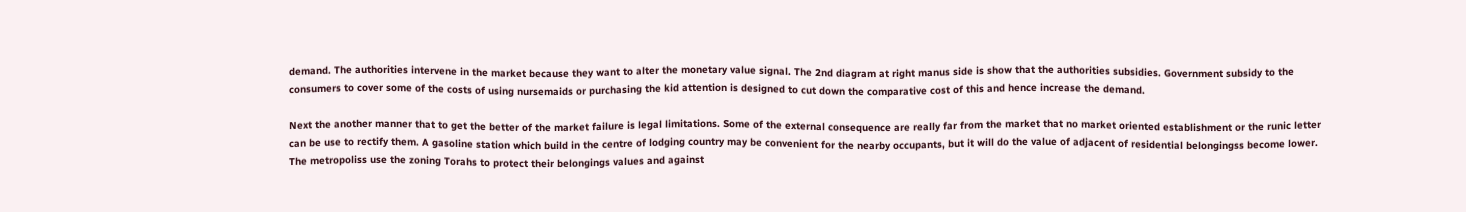demand. The authorities intervene in the market because they want to alter the monetary value signal. The 2nd diagram at right manus side is show that the authorities subsidies. Government subsidy to the consumers to cover some of the costs of using nursemaids or purchasing the kid attention is designed to cut down the comparative cost of this and hence increase the demand.

Next the another manner that to get the better of the market failure is legal limitations. Some of the external consequence are really far from the market that no market oriented establishment or the runic letter can be use to rectify them. A gasoline station which build in the centre of lodging country may be convenient for the nearby occupants, but it will do the value of adjacent of residential belongingss become lower. The metropoliss use the zoning Torahs to protect their belongings values and against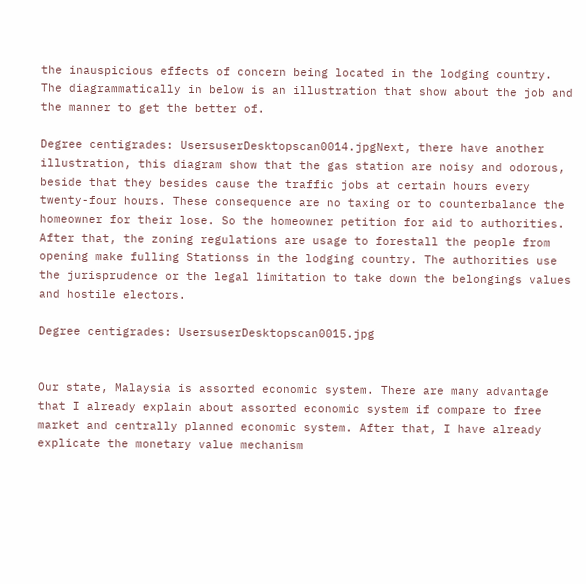the inauspicious effects of concern being located in the lodging country. The diagrammatically in below is an illustration that show about the job and the manner to get the better of.

Degree centigrades: UsersuserDesktopscan0014.jpgNext, there have another illustration, this diagram show that the gas station are noisy and odorous, beside that they besides cause the traffic jobs at certain hours every twenty-four hours. These consequence are no taxing or to counterbalance the homeowner for their lose. So the homeowner petition for aid to authorities. After that, the zoning regulations are usage to forestall the people from opening make fulling Stationss in the lodging country. The authorities use the jurisprudence or the legal limitation to take down the belongings values and hostile electors.

Degree centigrades: UsersuserDesktopscan0015.jpg


Our state, Malaysia is assorted economic system. There are many advantage that I already explain about assorted economic system if compare to free market and centrally planned economic system. After that, I have already explicate the monetary value mechanism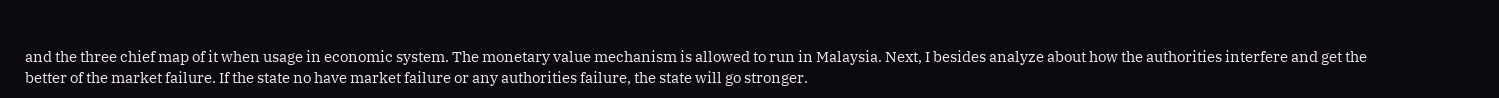and the three chief map of it when usage in economic system. The monetary value mechanism is allowed to run in Malaysia. Next, I besides analyze about how the authorities interfere and get the better of the market failure. If the state no have market failure or any authorities failure, the state will go stronger.